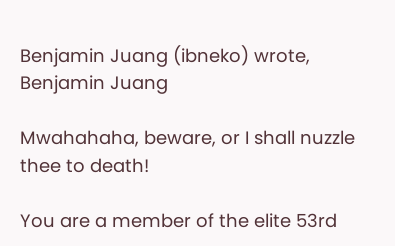Benjamin Juang (ibneko) wrote,
Benjamin Juang

Mwahahaha, beware, or I shall nuzzle thee to death!

You are a member of the elite 53rd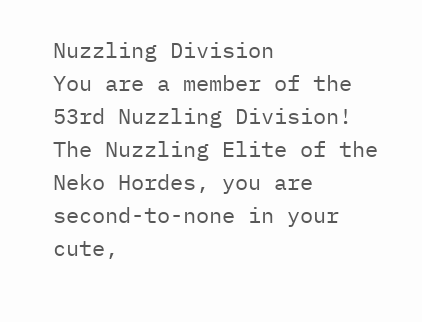Nuzzling Division
You are a member of the 53rd Nuzzling Division!
The Nuzzling Elite of the Neko Hordes, you are
second-to-none in your cute,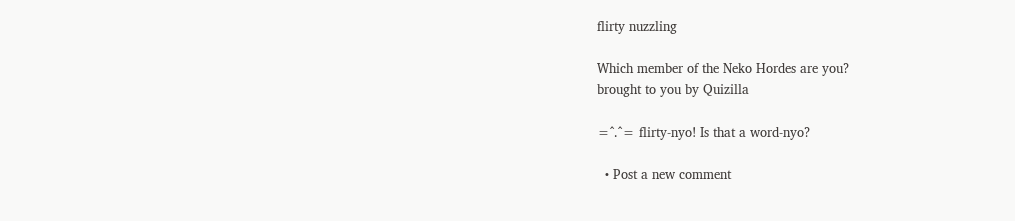flirty nuzzling

Which member of the Neko Hordes are you?
brought to you by Quizilla

=^.^= flirty-nyo! Is that a word-nyo?

  • Post a new comment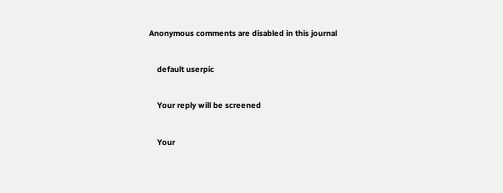Anonymous comments are disabled in this journal

    default userpic

    Your reply will be screened

    Your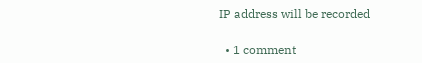IP address will be recorded

  • 1 comment